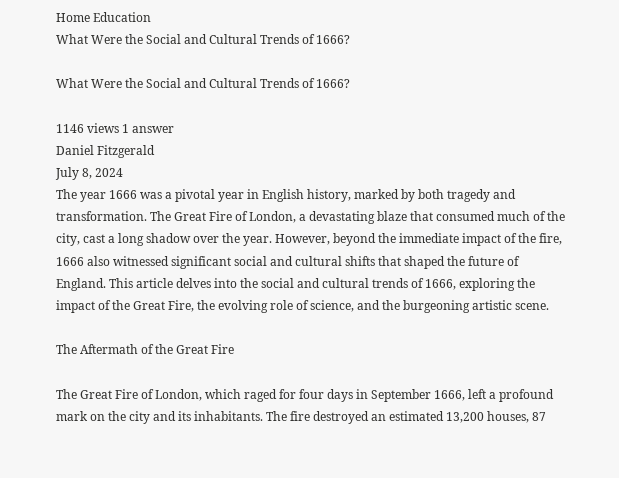Home Education
What Were the Social and Cultural Trends of 1666?

What Were the Social and Cultural Trends of 1666?

1146 views 1 answer
Daniel Fitzgerald
July 8, 2024
The year 1666 was a pivotal year in English history, marked by both tragedy and transformation. The Great Fire of London, a devastating blaze that consumed much of the city, cast a long shadow over the year. However, beyond the immediate impact of the fire, 1666 also witnessed significant social and cultural shifts that shaped the future of England. This article delves into the social and cultural trends of 1666, exploring the impact of the Great Fire, the evolving role of science, and the burgeoning artistic scene.

The Aftermath of the Great Fire

The Great Fire of London, which raged for four days in September 1666, left a profound mark on the city and its inhabitants. The fire destroyed an estimated 13,200 houses, 87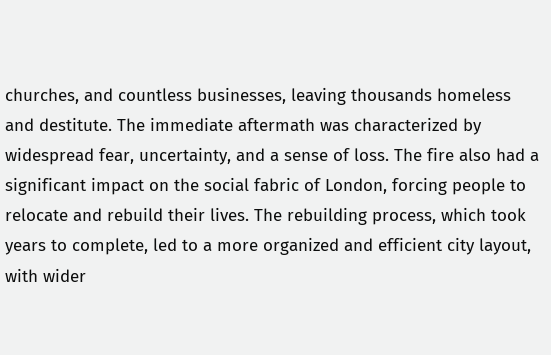churches, and countless businesses, leaving thousands homeless and destitute. The immediate aftermath was characterized by widespread fear, uncertainty, and a sense of loss. The fire also had a significant impact on the social fabric of London, forcing people to relocate and rebuild their lives. The rebuilding process, which took years to complete, led to a more organized and efficient city layout, with wider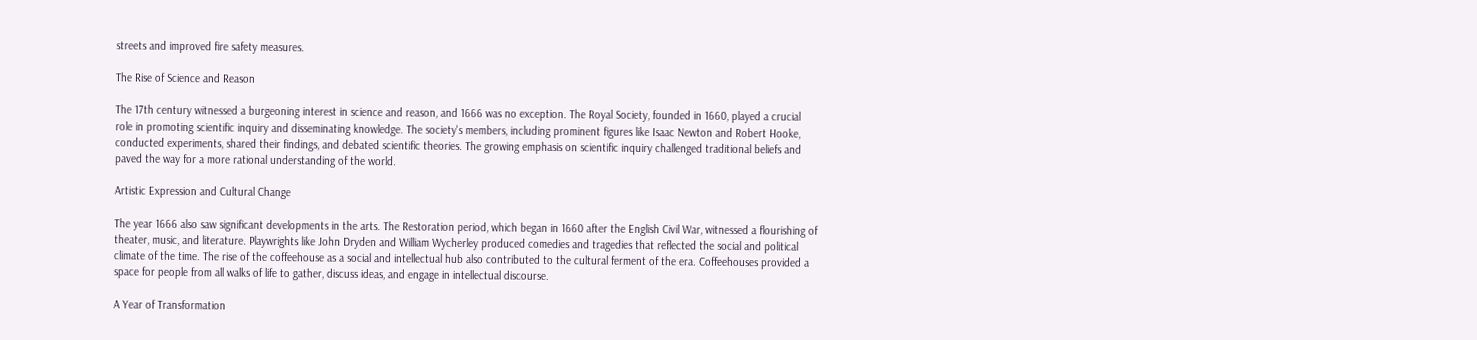streets and improved fire safety measures.

The Rise of Science and Reason

The 17th century witnessed a burgeoning interest in science and reason, and 1666 was no exception. The Royal Society, founded in 1660, played a crucial role in promoting scientific inquiry and disseminating knowledge. The society's members, including prominent figures like Isaac Newton and Robert Hooke, conducted experiments, shared their findings, and debated scientific theories. The growing emphasis on scientific inquiry challenged traditional beliefs and paved the way for a more rational understanding of the world.

Artistic Expression and Cultural Change

The year 1666 also saw significant developments in the arts. The Restoration period, which began in 1660 after the English Civil War, witnessed a flourishing of theater, music, and literature. Playwrights like John Dryden and William Wycherley produced comedies and tragedies that reflected the social and political climate of the time. The rise of the coffeehouse as a social and intellectual hub also contributed to the cultural ferment of the era. Coffeehouses provided a space for people from all walks of life to gather, discuss ideas, and engage in intellectual discourse.

A Year of Transformation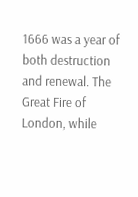1666 was a year of both destruction and renewal. The Great Fire of London, while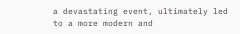a devastating event, ultimately led to a more modern and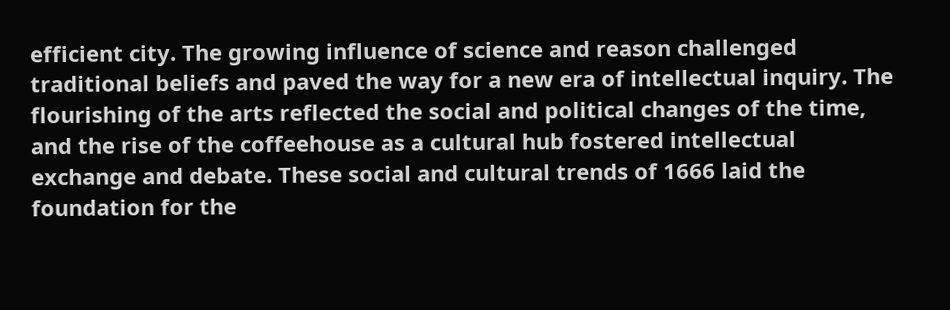efficient city. The growing influence of science and reason challenged traditional beliefs and paved the way for a new era of intellectual inquiry. The flourishing of the arts reflected the social and political changes of the time, and the rise of the coffeehouse as a cultural hub fostered intellectual exchange and debate. These social and cultural trends of 1666 laid the foundation for the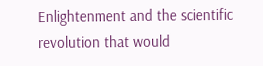Enlightenment and the scientific revolution that would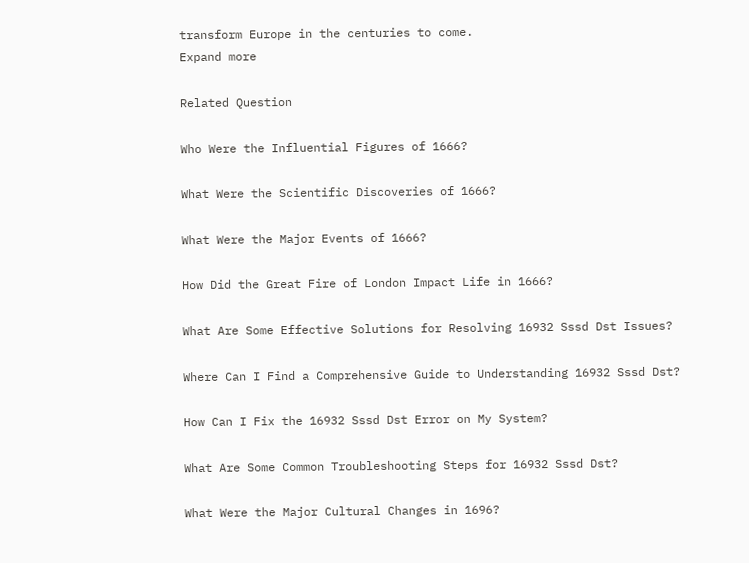transform Europe in the centuries to come.
Expand more

Related Question

Who Were the Influential Figures of 1666?

What Were the Scientific Discoveries of 1666?

What Were the Major Events of 1666?

How Did the Great Fire of London Impact Life in 1666?

What Are Some Effective Solutions for Resolving 16932 Sssd Dst Issues?

Where Can I Find a Comprehensive Guide to Understanding 16932 Sssd Dst?

How Can I Fix the 16932 Sssd Dst Error on My System?

What Are Some Common Troubleshooting Steps for 16932 Sssd Dst?

What Were the Major Cultural Changes in 1696?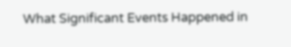What Significant Events Happened in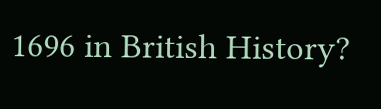1696 in British History?